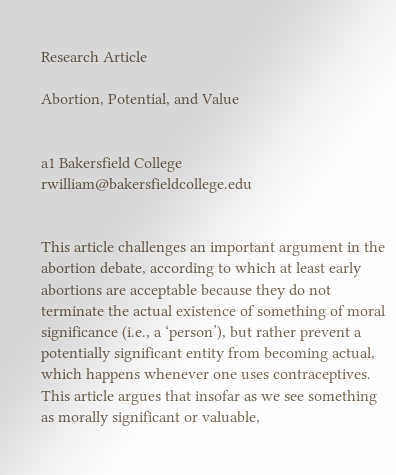Research Article

Abortion, Potential, and Value


a1 Bakersfield College rwilliam@bakersfieldcollege.edu


This article challenges an important argument in the abortion debate, according to which at least early abortions are acceptable because they do not terminate the actual existence of something of moral significance (i.e., a ‘person’), but rather prevent a potentially significant entity from becoming actual, which happens whenever one uses contraceptives. This article argues that insofar as we see something as morally significant or valuable,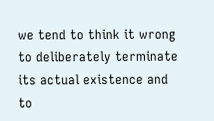we tend to think it wrong to deliberately terminate its actual existence and to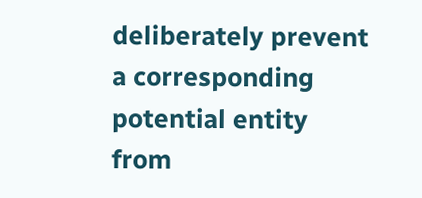deliberately prevent a corresponding potential entity from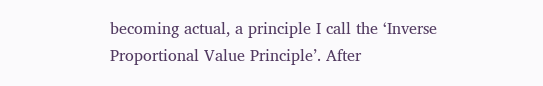becoming actual, a principle I call the ‘Inverse Proportional Value Principle’. After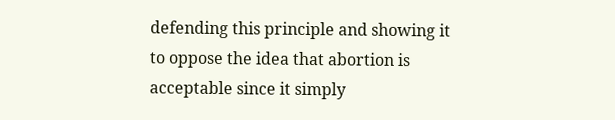defending this principle and showing it to oppose the idea that abortion is acceptable since it simply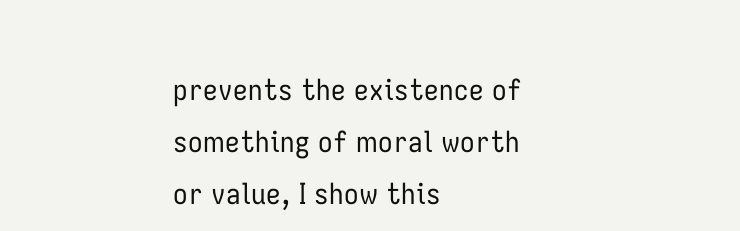prevents the existence of something of moral worth or value, I show this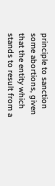principle to sanction some abortions, given that the entity which stands to result from a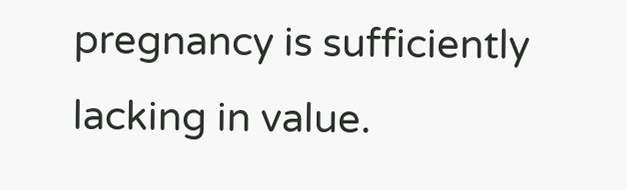pregnancy is sufficiently lacking in value.